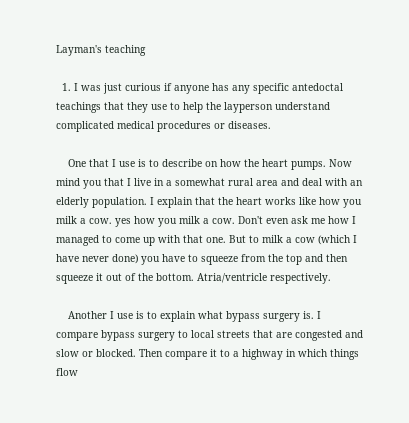Layman's teaching

  1. I was just curious if anyone has any specific antedoctal teachings that they use to help the layperson understand complicated medical procedures or diseases.

    One that I use is to describe on how the heart pumps. Now mind you that I live in a somewhat rural area and deal with an elderly population. I explain that the heart works like how you milk a cow. yes how you milk a cow. Don't even ask me how I managed to come up with that one. But to milk a cow (which I have never done) you have to squeeze from the top and then squeeze it out of the bottom. Atria/ventricle respectively.

    Another I use is to explain what bypass surgery is. I compare bypass surgery to local streets that are congested and slow or blocked. Then compare it to a highway in which things flow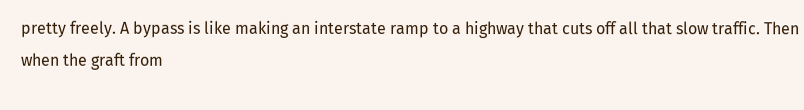pretty freely. A bypass is like making an interstate ramp to a highway that cuts off all that slow traffic. Then when the graft from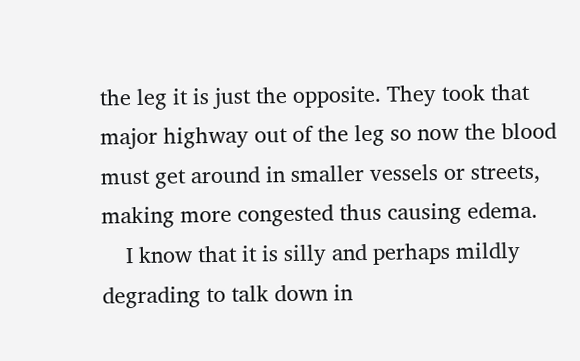the leg it is just the opposite. They took that major highway out of the leg so now the blood must get around in smaller vessels or streets, making more congested thus causing edema.
    I know that it is silly and perhaps mildly degrading to talk down in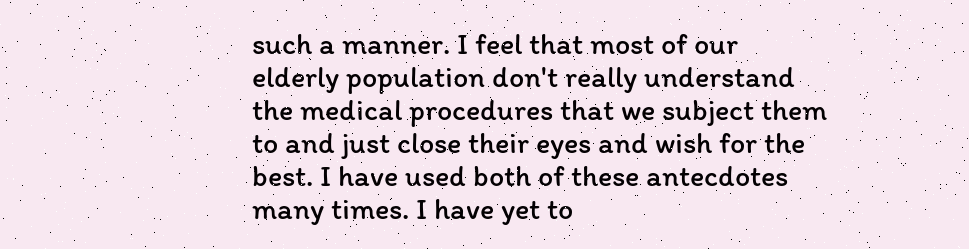such a manner. I feel that most of our elderly population don't really understand the medical procedures that we subject them to and just close their eyes and wish for the best. I have used both of these antecdotes many times. I have yet to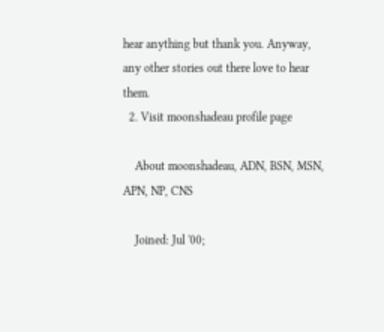hear anything but thank you. Anyway, any other stories out there love to hear them.
  2. Visit moonshadeau profile page

    About moonshadeau, ADN, BSN, MSN, APN, NP, CNS

    Joined: Jul '00;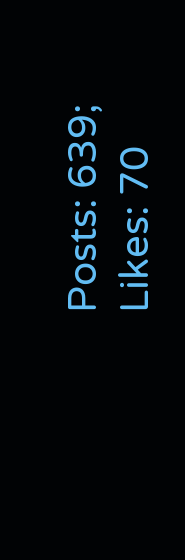Posts: 639; Likes: 70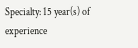Specialty: 15 year(s) of experience